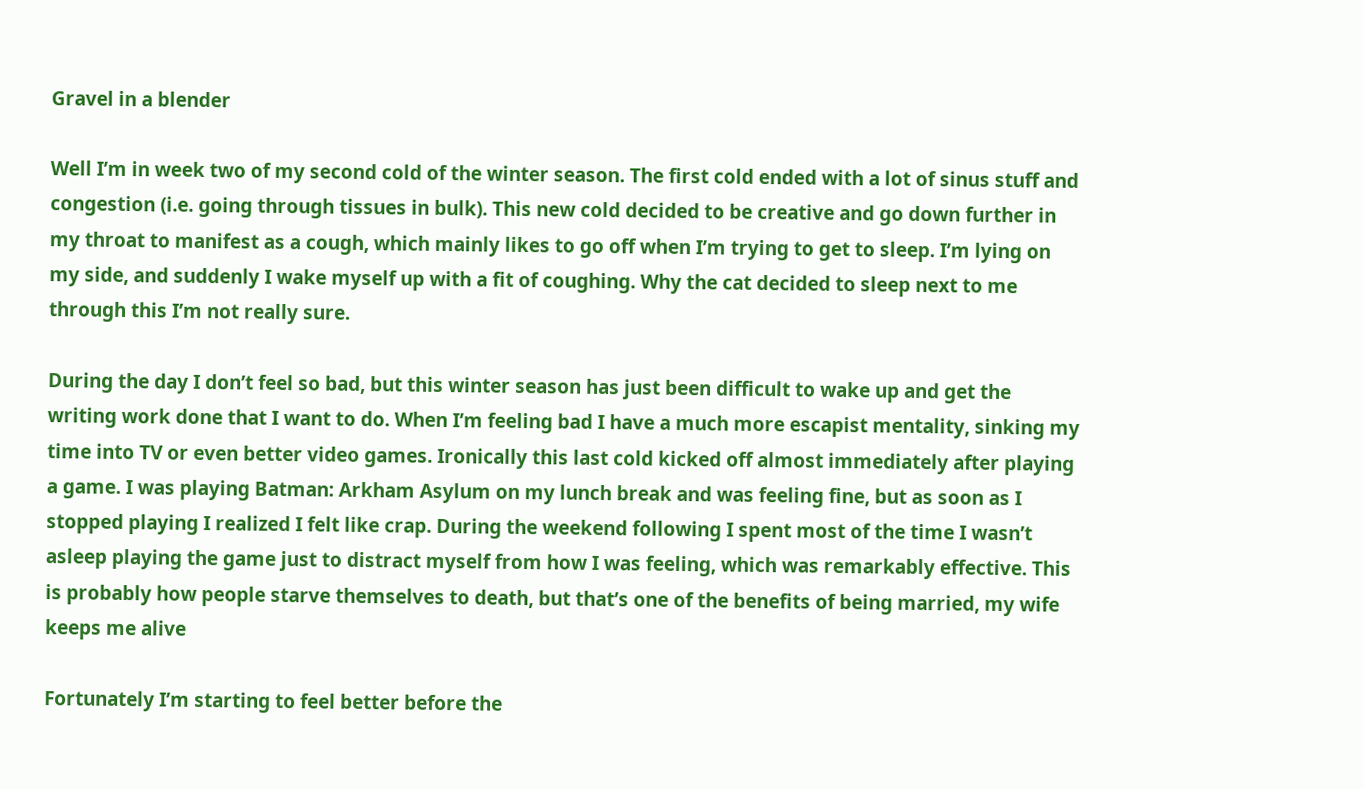Gravel in a blender

Well I’m in week two of my second cold of the winter season. The first cold ended with a lot of sinus stuff and congestion (i.e. going through tissues in bulk). This new cold decided to be creative and go down further in my throat to manifest as a cough, which mainly likes to go off when I’m trying to get to sleep. I’m lying on my side, and suddenly I wake myself up with a fit of coughing. Why the cat decided to sleep next to me through this I’m not really sure.

During the day I don’t feel so bad, but this winter season has just been difficult to wake up and get the writing work done that I want to do. When I’m feeling bad I have a much more escapist mentality, sinking my time into TV or even better video games. Ironically this last cold kicked off almost immediately after playing a game. I was playing Batman: Arkham Asylum on my lunch break and was feeling fine, but as soon as I stopped playing I realized I felt like crap. During the weekend following I spent most of the time I wasn’t asleep playing the game just to distract myself from how I was feeling, which was remarkably effective. This is probably how people starve themselves to death, but that’s one of the benefits of being married, my wife keeps me alive

Fortunately I’m starting to feel better before the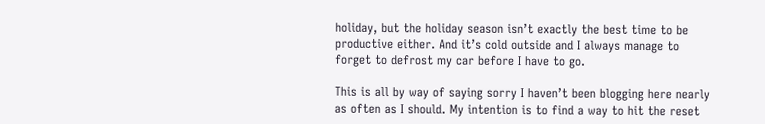holiday, but the holiday season isn’t exactly the best time to be productive either. And it’s cold outside and I always manage to forget to defrost my car before I have to go.

This is all by way of saying sorry I haven’t been blogging here nearly as often as I should. My intention is to find a way to hit the reset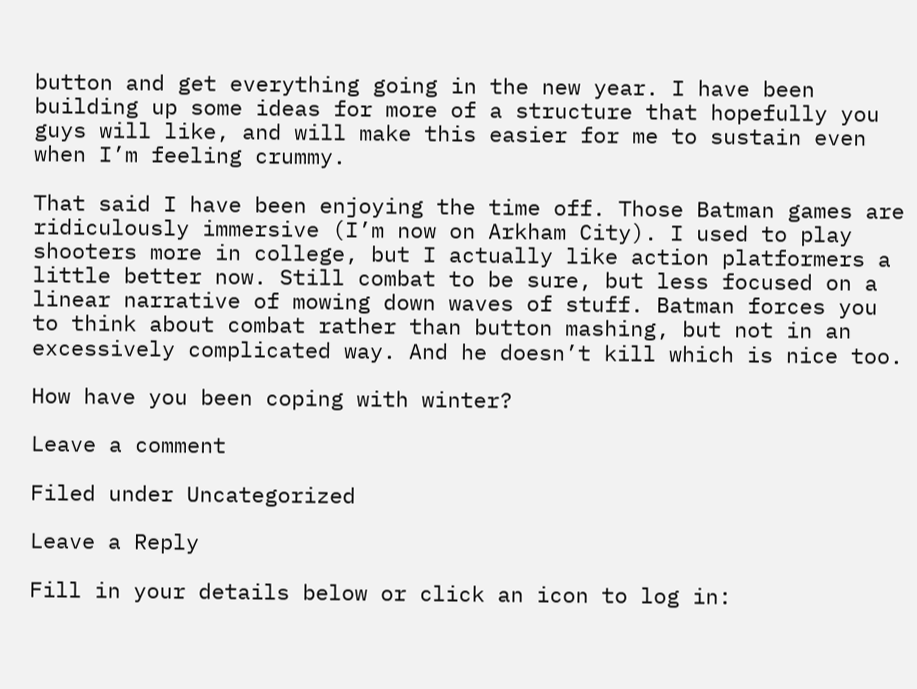button and get everything going in the new year. I have been building up some ideas for more of a structure that hopefully you guys will like, and will make this easier for me to sustain even when I’m feeling crummy.

That said I have been enjoying the time off. Those Batman games are ridiculously immersive (I’m now on Arkham City). I used to play shooters more in college, but I actually like action platformers a little better now. Still combat to be sure, but less focused on a linear narrative of mowing down waves of stuff. Batman forces you to think about combat rather than button mashing, but not in an excessively complicated way. And he doesn’t kill which is nice too.

How have you been coping with winter?

Leave a comment

Filed under Uncategorized

Leave a Reply

Fill in your details below or click an icon to log in: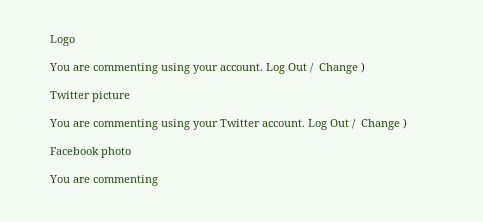Logo

You are commenting using your account. Log Out /  Change )

Twitter picture

You are commenting using your Twitter account. Log Out /  Change )

Facebook photo

You are commenting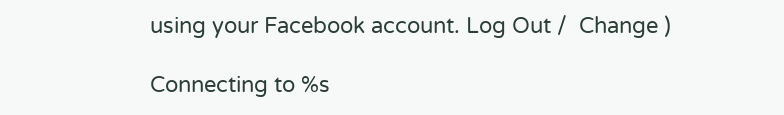using your Facebook account. Log Out /  Change )

Connecting to %s